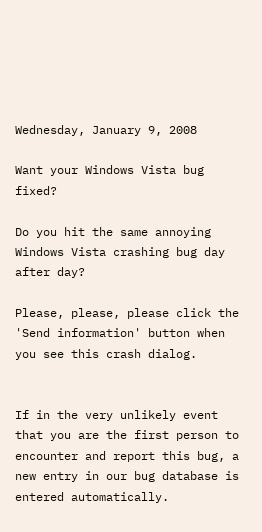Wednesday, January 9, 2008

Want your Windows Vista bug fixed?

Do you hit the same annoying Windows Vista crashing bug day after day?

Please, please, please click the 'Send information' button when you see this crash dialog.


If in the very unlikely event that you are the first person to encounter and report this bug, a new entry in our bug database is entered automatically.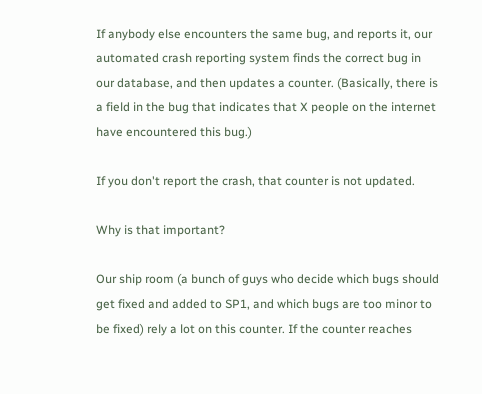If anybody else encounters the same bug, and reports it, our automated crash reporting system finds the correct bug in our database, and then updates a counter. (Basically, there is a field in the bug that indicates that X people on the internet have encountered this bug.)

If you don't report the crash, that counter is not updated.

Why is that important?

Our ship room (a bunch of guys who decide which bugs should get fixed and added to SP1, and which bugs are too minor to be fixed) rely a lot on this counter. If the counter reaches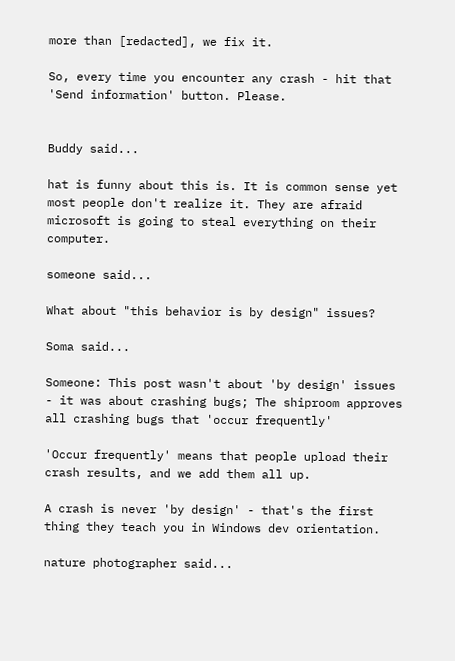more than [redacted], we fix it.

So, every time you encounter any crash - hit that 'Send information' button. Please.


Buddy said...

hat is funny about this is. It is common sense yet most people don't realize it. They are afraid microsoft is going to steal everything on their computer.

someone said...

What about "this behavior is by design" issues?

Soma said...

Someone: This post wasn't about 'by design' issues - it was about crashing bugs; The shiproom approves all crashing bugs that 'occur frequently'

'Occur frequently' means that people upload their crash results, and we add them all up.

A crash is never 'by design' - that's the first thing they teach you in Windows dev orientation.

nature photographer said...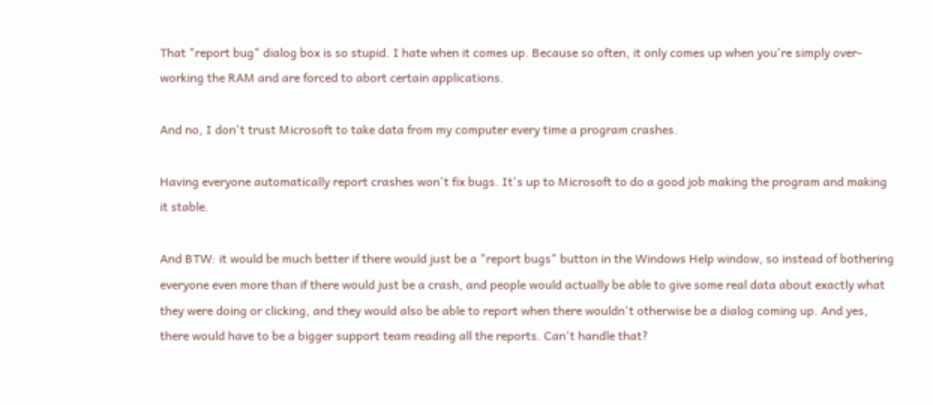That "report bug" dialog box is so stupid. I hate when it comes up. Because so often, it only comes up when you're simply over-working the RAM and are forced to abort certain applications.

And no, I don't trust Microsoft to take data from my computer every time a program crashes.

Having everyone automatically report crashes won't fix bugs. It's up to Microsoft to do a good job making the program and making it stable.

And BTW: it would be much better if there would just be a "report bugs" button in the Windows Help window, so instead of bothering everyone even more than if there would just be a crash, and people would actually be able to give some real data about exactly what they were doing or clicking, and they would also be able to report when there wouldn't otherwise be a dialog coming up. And yes, there would have to be a bigger support team reading all the reports. Can't handle that?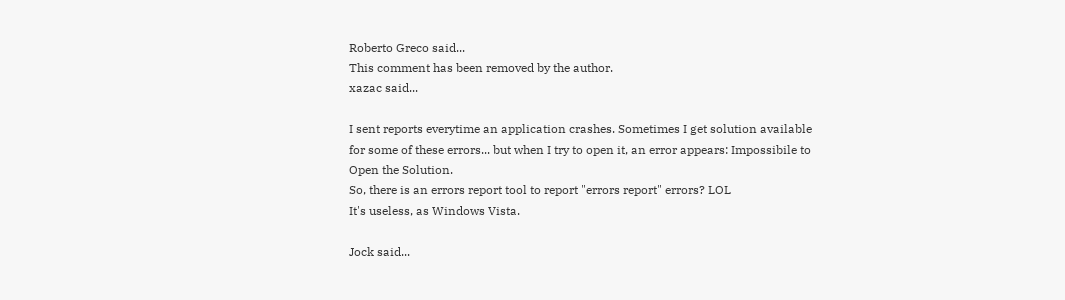Roberto Greco said...
This comment has been removed by the author.
xazac said...

I sent reports everytime an application crashes. Sometimes I get solution available for some of these errors... but when I try to open it, an error appears: Impossibile to Open the Solution.
So, there is an errors report tool to report "errors report" errors? LOL
It's useless, as Windows Vista.

Jock said...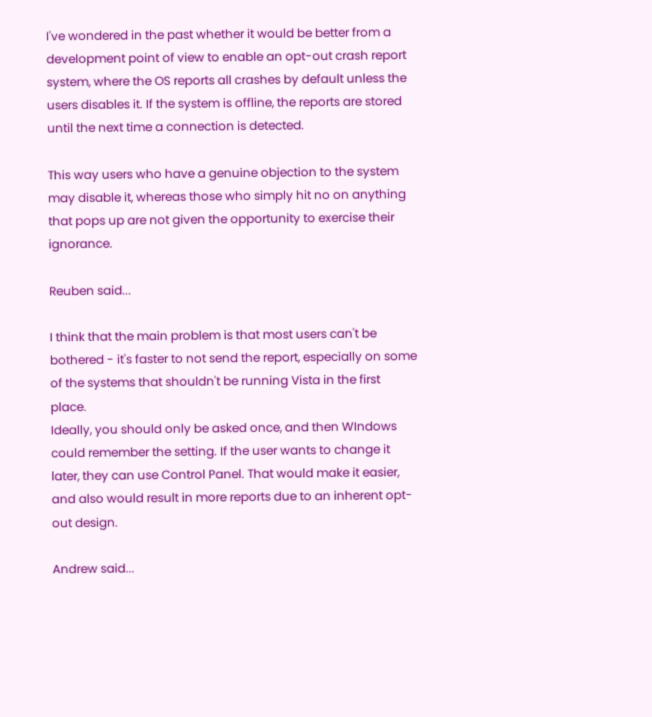I've wondered in the past whether it would be better from a development point of view to enable an opt-out crash report system, where the OS reports all crashes by default unless the users disables it. If the system is offline, the reports are stored until the next time a connection is detected.

This way users who have a genuine objection to the system may disable it, whereas those who simply hit no on anything that pops up are not given the opportunity to exercise their ignorance.

Reuben said...

I think that the main problem is that most users can't be bothered - it's faster to not send the report, especially on some of the systems that shouldn't be running Vista in the first place.
Ideally, you should only be asked once, and then WIndows could remember the setting. If the user wants to change it later, they can use Control Panel. That would make it easier, and also would result in more reports due to an inherent opt-out design.

Andrew said...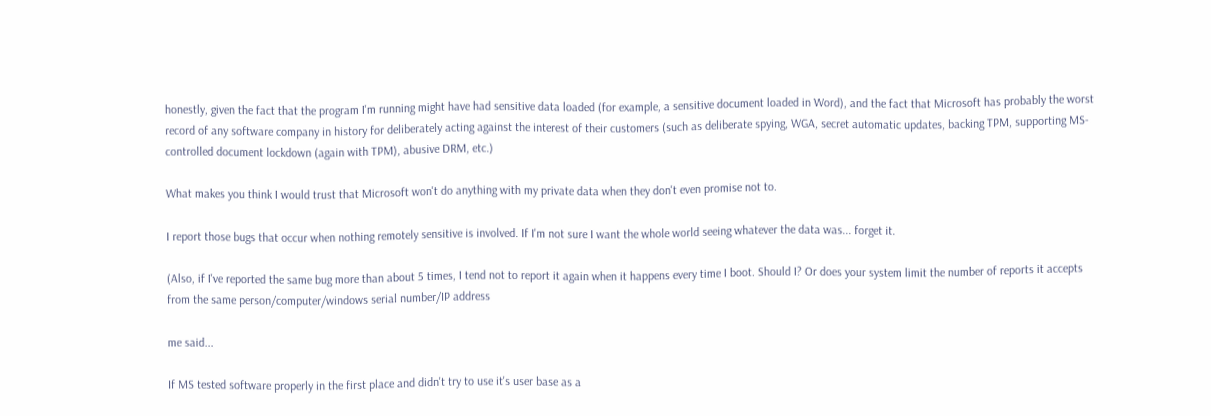honestly, given the fact that the program I'm running might have had sensitive data loaded (for example, a sensitive document loaded in Word), and the fact that Microsoft has probably the worst record of any software company in history for deliberately acting against the interest of their customers (such as deliberate spying, WGA, secret automatic updates, backing TPM, supporting MS-controlled document lockdown (again with TPM), abusive DRM, etc.)

What makes you think I would trust that Microsoft won't do anything with my private data when they don't even promise not to.

I report those bugs that occur when nothing remotely sensitive is involved. If I'm not sure I want the whole world seeing whatever the data was... forget it.

(Also, if I've reported the same bug more than about 5 times, I tend not to report it again when it happens every time I boot. Should I? Or does your system limit the number of reports it accepts from the same person/computer/windows serial number/IP address

me said...

If MS tested software properly in the first place and didn't try to use it's user base as a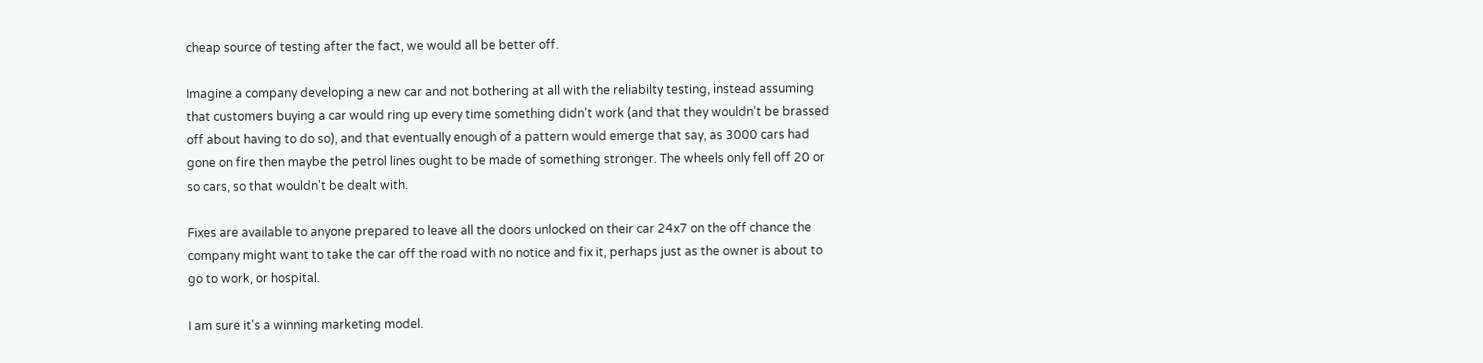cheap source of testing after the fact, we would all be better off.

Imagine a company developing a new car and not bothering at all with the reliabilty testing, instead assuming that customers buying a car would ring up every time something didn't work (and that they wouldn't be brassed off about having to do so), and that eventually enough of a pattern would emerge that say, as 3000 cars had gone on fire then maybe the petrol lines ought to be made of something stronger. The wheels only fell off 20 or so cars, so that wouldn't be dealt with.

Fixes are available to anyone prepared to leave all the doors unlocked on their car 24x7 on the off chance the company might want to take the car off the road with no notice and fix it, perhaps just as the owner is about to go to work, or hospital.

I am sure it's a winning marketing model.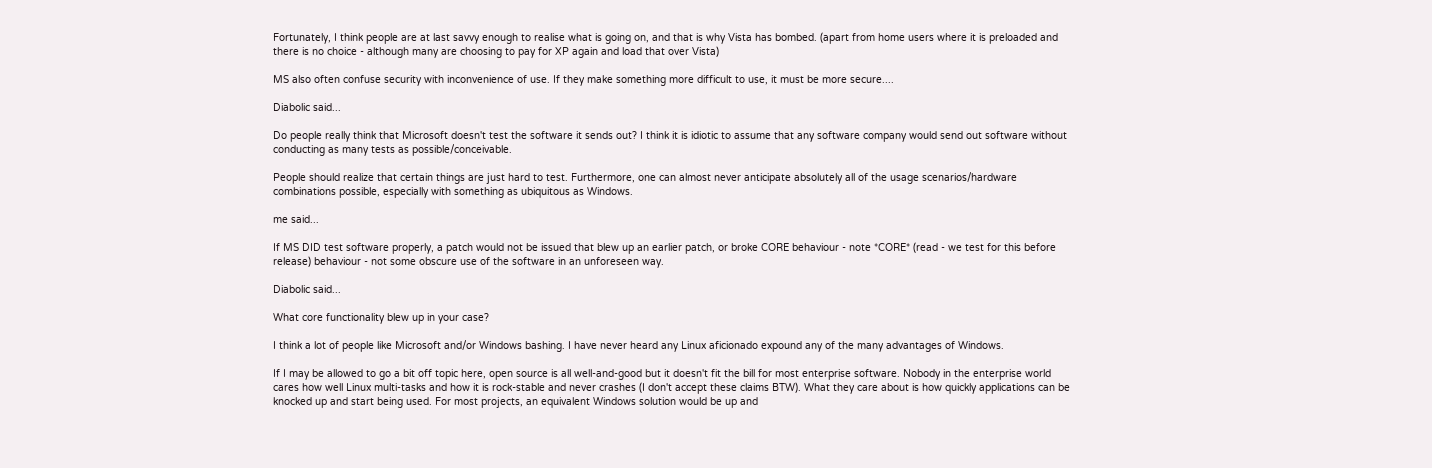Fortunately, I think people are at last savvy enough to realise what is going on, and that is why Vista has bombed. (apart from home users where it is preloaded and there is no choice - although many are choosing to pay for XP again and load that over Vista)

MS also often confuse security with inconvenience of use. If they make something more difficult to use, it must be more secure....

Diabolic said...

Do people really think that Microsoft doesn't test the software it sends out? I think it is idiotic to assume that any software company would send out software without conducting as many tests as possible/conceivable.

People should realize that certain things are just hard to test. Furthermore, one can almost never anticipate absolutely all of the usage scenarios/hardware combinations possible, especially with something as ubiquitous as Windows.

me said...

If MS DID test software properly, a patch would not be issued that blew up an earlier patch, or broke CORE behaviour - note *CORE* (read - we test for this before release) behaviour - not some obscure use of the software in an unforeseen way.

Diabolic said...

What core functionality blew up in your case?

I think a lot of people like Microsoft and/or Windows bashing. I have never heard any Linux aficionado expound any of the many advantages of Windows.

If I may be allowed to go a bit off topic here, open source is all well-and-good but it doesn't fit the bill for most enterprise software. Nobody in the enterprise world cares how well Linux multi-tasks and how it is rock-stable and never crashes (I don't accept these claims BTW). What they care about is how quickly applications can be knocked up and start being used. For most projects, an equivalent Windows solution would be up and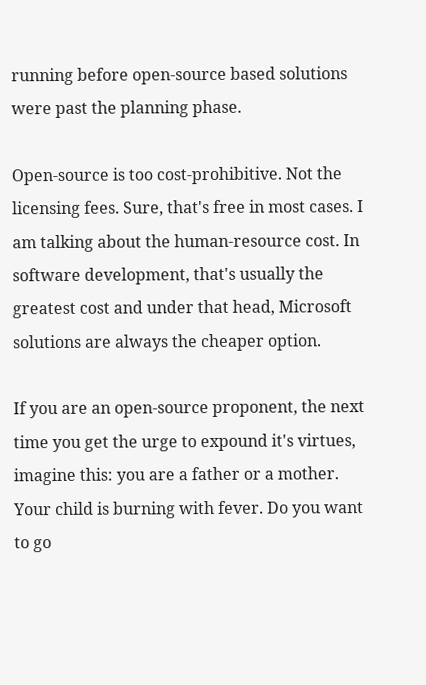running before open-source based solutions were past the planning phase.

Open-source is too cost-prohibitive. Not the licensing fees. Sure, that's free in most cases. I am talking about the human-resource cost. In software development, that's usually the greatest cost and under that head, Microsoft solutions are always the cheaper option.

If you are an open-source proponent, the next time you get the urge to expound it's virtues, imagine this: you are a father or a mother. Your child is burning with fever. Do you want to go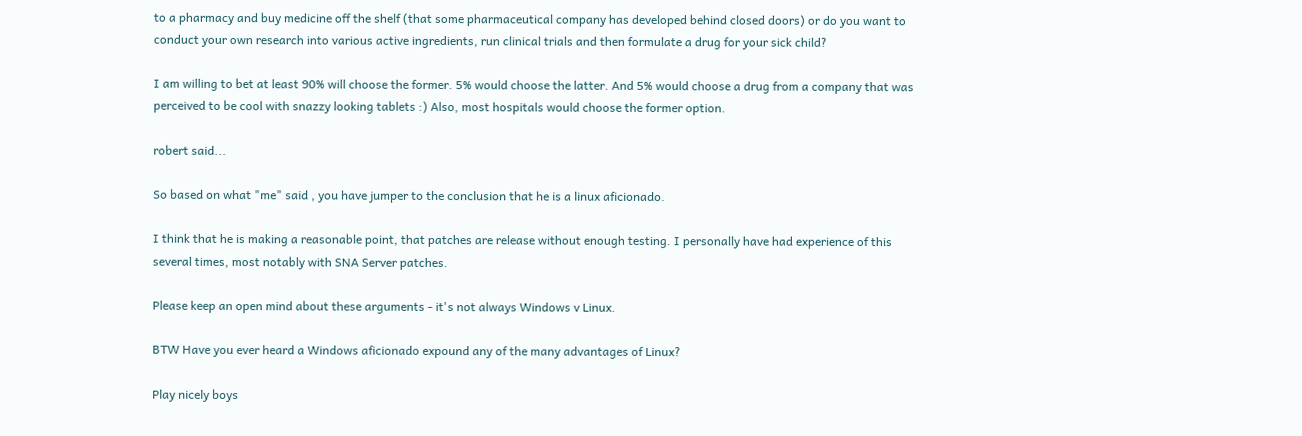to a pharmacy and buy medicine off the shelf (that some pharmaceutical company has developed behind closed doors) or do you want to conduct your own research into various active ingredients, run clinical trials and then formulate a drug for your sick child?

I am willing to bet at least 90% will choose the former. 5% would choose the latter. And 5% would choose a drug from a company that was perceived to be cool with snazzy looking tablets :) Also, most hospitals would choose the former option.

robert said...

So based on what "me" said , you have jumper to the conclusion that he is a linux aficionado.

I think that he is making a reasonable point, that patches are release without enough testing. I personally have had experience of this several times, most notably with SNA Server patches.

Please keep an open mind about these arguments - it's not always Windows v Linux.

BTW Have you ever heard a Windows aficionado expound any of the many advantages of Linux?

Play nicely boys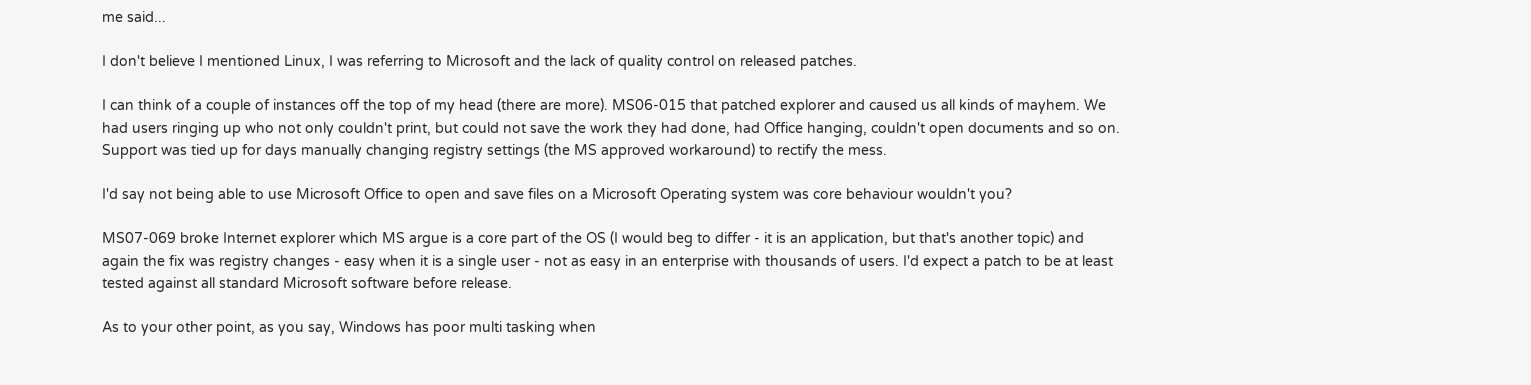me said...

I don't believe I mentioned Linux, I was referring to Microsoft and the lack of quality control on released patches.

I can think of a couple of instances off the top of my head (there are more). MS06-015 that patched explorer and caused us all kinds of mayhem. We had users ringing up who not only couldn't print, but could not save the work they had done, had Office hanging, couldn't open documents and so on. Support was tied up for days manually changing registry settings (the MS approved workaround) to rectify the mess.

I'd say not being able to use Microsoft Office to open and save files on a Microsoft Operating system was core behaviour wouldn't you?

MS07-069 broke Internet explorer which MS argue is a core part of the OS (I would beg to differ - it is an application, but that's another topic) and again the fix was registry changes - easy when it is a single user - not as easy in an enterprise with thousands of users. I'd expect a patch to be at least tested against all standard Microsoft software before release.

As to your other point, as you say, Windows has poor multi tasking when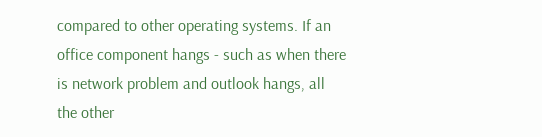compared to other operating systems. If an office component hangs - such as when there is network problem and outlook hangs, all the other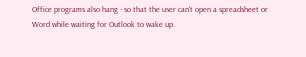Office programs also hang - so that the user can't open a spreadsheet or Word while waiting for Outlook to wake up.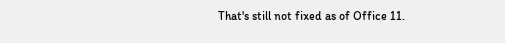That's still not fixed as of Office 11.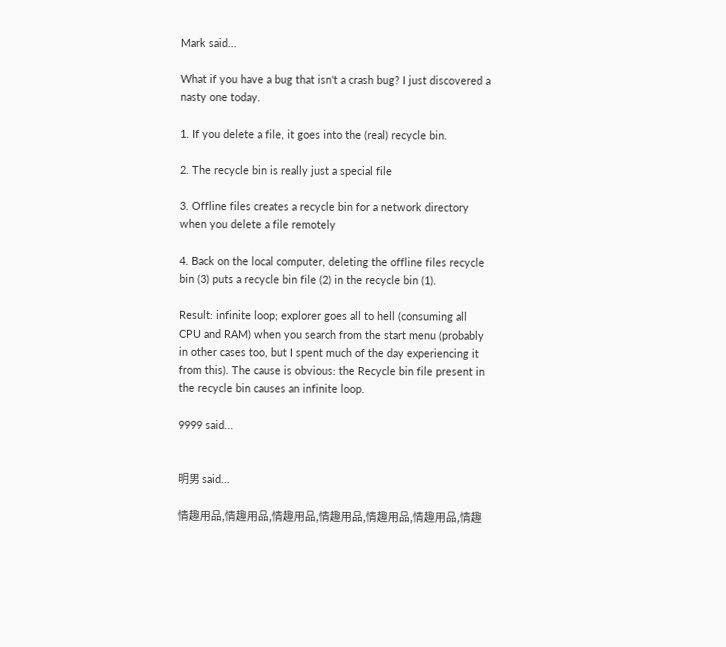Mark said...

What if you have a bug that isn't a crash bug? I just discovered a nasty one today.

1. If you delete a file, it goes into the (real) recycle bin.

2. The recycle bin is really just a special file

3. Offline files creates a recycle bin for a network directory when you delete a file remotely

4. Back on the local computer, deleting the offline files recycle bin (3) puts a recycle bin file (2) in the recycle bin (1).

Result: infinite loop; explorer goes all to hell (consuming all CPU and RAM) when you search from the start menu (probably in other cases too, but I spent much of the day experiencing it from this). The cause is obvious: the Recycle bin file present in the recycle bin causes an infinite loop.

9999 said...


明男 said...

情趣用品,情趣用品,情趣用品,情趣用品,情趣用品,情趣用品,情趣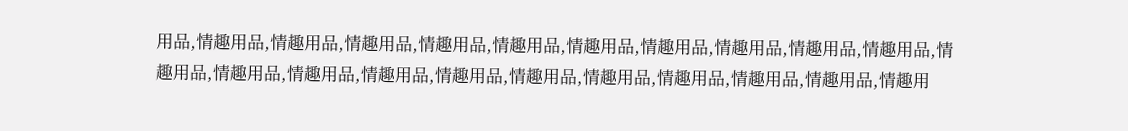用品,情趣用品,情趣用品,情趣用品,情趣用品,情趣用品,情趣用品,情趣用品,情趣用品,情趣用品,情趣用品,情趣用品,情趣用品,情趣用品,情趣用品,情趣用品,情趣用品,情趣用品,情趣用品,情趣用品,情趣用品,情趣用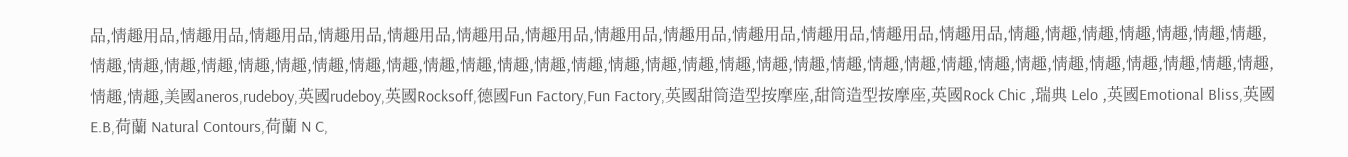品,情趣用品,情趣用品,情趣用品,情趣用品,情趣用品,情趣用品,情趣用品,情趣用品,情趣用品,情趣用品,情趣用品,情趣用品,情趣用品,情趣,情趣,情趣,情趣,情趣,情趣,情趣,情趣,情趣,情趣,情趣,情趣,情趣,情趣,情趣,情趣,情趣,情趣,情趣,情趣,情趣,情趣,情趣,情趣,情趣,情趣,情趣,情趣,情趣,情趣,情趣,情趣,情趣,情趣,情趣,情趣,情趣,情趣,情趣,情趣,情趣,美國aneros,rudeboy,英國rudeboy,英國Rocksoff,德國Fun Factory,Fun Factory,英國甜筒造型按摩座,甜筒造型按摩座,英國Rock Chic ,瑞典 Lelo ,英國Emotional Bliss,英國 E.B,荷蘭 Natural Contours,荷蘭 N C,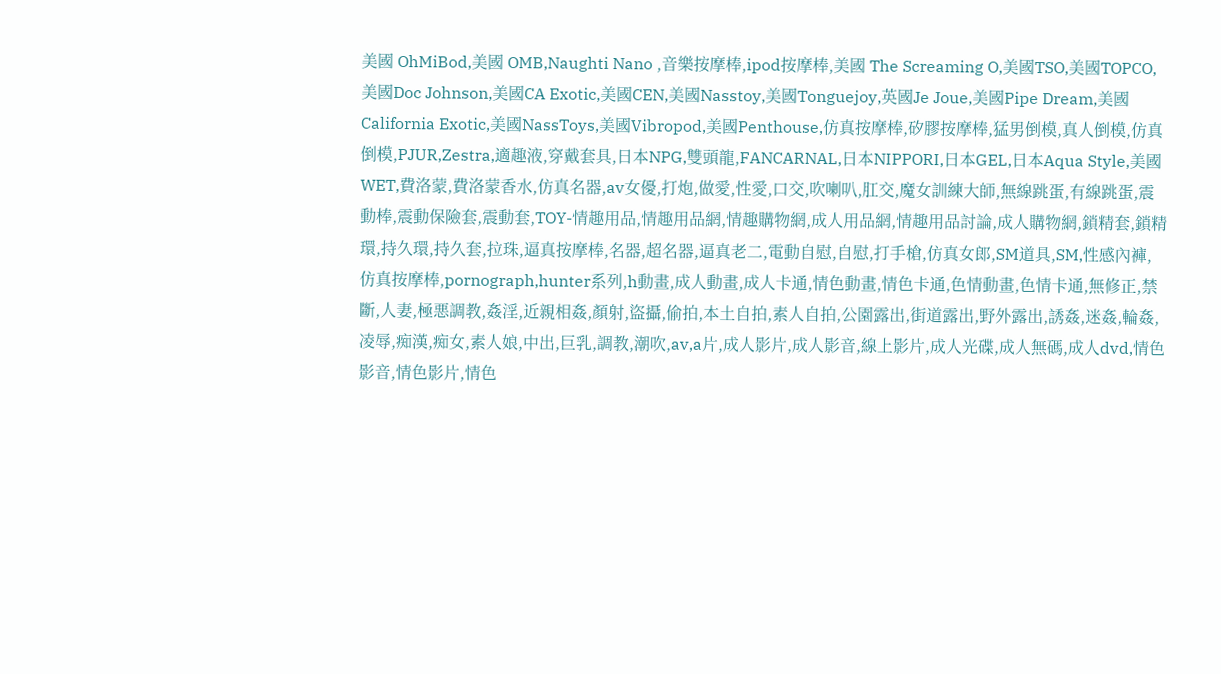美國 OhMiBod,美國 OMB,Naughti Nano ,音樂按摩棒,ipod按摩棒,美國 The Screaming O,美國TSO,美國TOPCO,美國Doc Johnson,美國CA Exotic,美國CEN,美國Nasstoy,美國Tonguejoy,英國Je Joue,美國Pipe Dream,美國California Exotic,美國NassToys,美國Vibropod,美國Penthouse,仿真按摩棒,矽膠按摩棒,猛男倒模,真人倒模,仿真倒模,PJUR,Zestra,適趣液,穿戴套具,日本NPG,雙頭龍,FANCARNAL,日本NIPPORI,日本GEL,日本Aqua Style,美國WET,費洛蒙,費洛蒙香水,仿真名器,av女優,打炮,做愛,性愛,口交,吹喇叭,肛交,魔女訓練大師,無線跳蛋,有線跳蛋,震動棒,震動保險套,震動套,TOY-情趣用品,情趣用品網,情趣購物網,成人用品網,情趣用品討論,成人購物網,鎖精套,鎖精環,持久環,持久套,拉珠,逼真按摩棒,名器,超名器,逼真老二,電動自慰,自慰,打手槍,仿真女郎,SM道具,SM,性感內褲,仿真按摩棒,pornograph,hunter系列,h動畫,成人動畫,成人卡通,情色動畫,情色卡通,色情動畫,色情卡通,無修正,禁斷,人妻,極悪調教,姦淫,近親相姦,顏射,盜攝,偷拍,本土自拍,素人自拍,公園露出,街道露出,野外露出,誘姦,迷姦,輪姦,凌辱,痴漢,痴女,素人娘,中出,巨乳,調教,潮吹,av,a片,成人影片,成人影音,線上影片,成人光碟,成人無碼,成人dvd,情色影音,情色影片,情色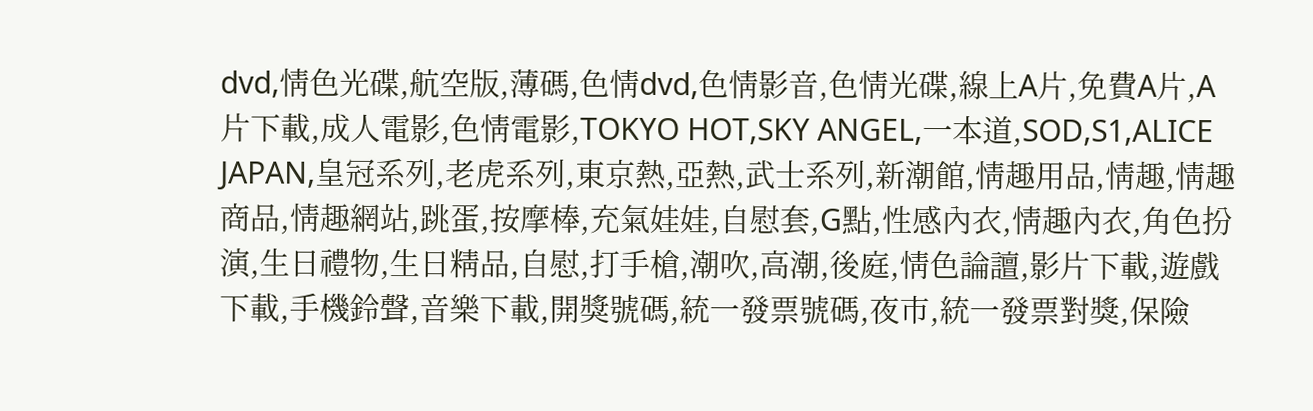dvd,情色光碟,航空版,薄碼,色情dvd,色情影音,色情光碟,線上A片,免費A片,A片下載,成人電影,色情電影,TOKYO HOT,SKY ANGEL,一本道,SOD,S1,ALICE JAPAN,皇冠系列,老虎系列,東京熱,亞熱,武士系列,新潮館,情趣用品,情趣,情趣商品,情趣網站,跳蛋,按摩棒,充氣娃娃,自慰套,G點,性感內衣,情趣內衣,角色扮演,生日禮物,生日精品,自慰,打手槍,潮吹,高潮,後庭,情色論譠,影片下載,遊戲下載,手機鈴聲,音樂下載,開獎號碼,統一發票號碼,夜市,統一發票對獎,保險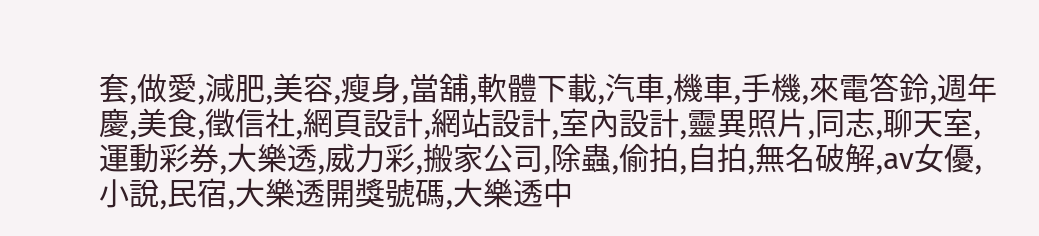套,做愛,減肥,美容,瘦身,當舖,軟體下載,汽車,機車,手機,來電答鈴,週年慶,美食,徵信社,網頁設計,網站設計,室內設計,靈異照片,同志,聊天室,運動彩券,大樂透,威力彩,搬家公司,除蟲,偷拍,自拍,無名破解,av女優,小說,民宿,大樂透開獎號碼,大樂透中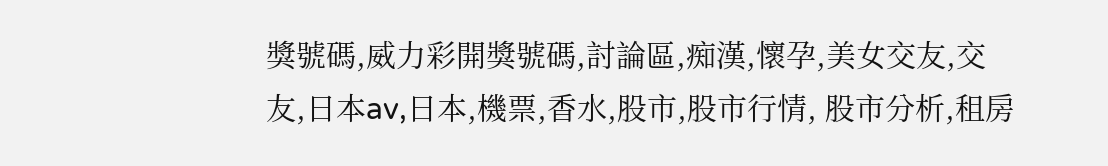獎號碼,威力彩開獎號碼,討論區,痴漢,懷孕,美女交友,交友,日本av,日本,機票,香水,股市,股市行情, 股市分析,租房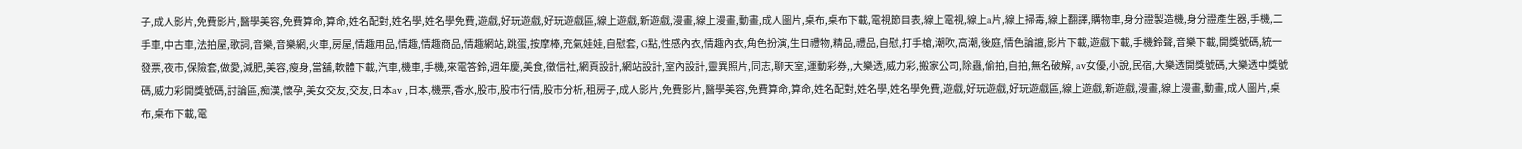子,成人影片,免費影片,醫學美容,免費算命,算命,姓名配對,姓名學,姓名學免費,遊戲,好玩遊戲,好玩遊戲區,線上遊戲,新遊戲,漫畫,線上漫畫,動畫,成人圖片,桌布,桌布下載,電視節目表,線上電視,線上a片,線上掃毒,線上翻譯,購物車,身分證製造機,身分證產生器,手機,二手車,中古車,法拍屋,歌詞,音樂,音樂網,火車,房屋,情趣用品,情趣,情趣商品,情趣網站,跳蛋,按摩棒,充氣娃娃,自慰套, G點,性感內衣,情趣內衣,角色扮演,生日禮物,精品,禮品,自慰,打手槍,潮吹,高潮,後庭,情色論譠,影片下載,遊戲下載,手機鈴聲,音樂下載,開獎號碼,統一發票,夜市,保險套,做愛,減肥,美容,瘦身,當舖,軟體下載,汽車,機車,手機,來電答鈴,週年慶,美食,徵信社,網頁設計,網站設計,室內設計,靈異照片,同志,聊天室,運動彩券,,大樂透,威力彩,搬家公司,除蟲,偷拍,自拍,無名破解, av女優,小說,民宿,大樂透開獎號碼,大樂透中獎號碼,威力彩開獎號碼,討論區,痴漢,懷孕,美女交友,交友,日本av ,日本,機票,香水,股市,股市行情,股市分析,租房子,成人影片,免費影片,醫學美容,免費算命,算命,姓名配對,姓名學,姓名學免費,遊戲,好玩遊戲,好玩遊戲區,線上遊戲,新遊戲,漫畫,線上漫畫,動畫,成人圖片,桌布,桌布下載,電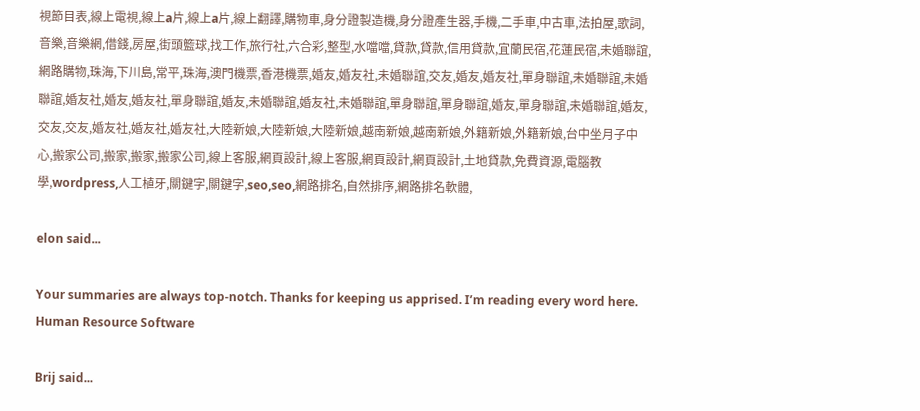視節目表,線上電視,線上a片,線上a片,線上翻譯,購物車,身分證製造機,身分證產生器,手機,二手車,中古車,法拍屋,歌詞,音樂,音樂網,借錢,房屋,街頭籃球,找工作,旅行社,六合彩,整型,水噹噹,貸款,貸款,信用貸款,宜蘭民宿,花蓮民宿,未婚聯誼,網路購物,珠海,下川島,常平,珠海,澳門機票,香港機票,婚友,婚友社,未婚聯誼,交友,婚友,婚友社,單身聯誼,未婚聯誼,未婚聯誼,婚友社,婚友,婚友社,單身聯誼,婚友,未婚聯誼,婚友社,未婚聯誼,單身聯誼,單身聯誼,婚友,單身聯誼,未婚聯誼,婚友,交友,交友,婚友社,婚友社,婚友社,大陸新娘,大陸新娘,大陸新娘,越南新娘,越南新娘,外籍新娘,外籍新娘,台中坐月子中心,搬家公司,搬家,搬家,搬家公司,線上客服,網頁設計,線上客服,網頁設計,網頁設計,土地貸款,免費資源,電腦教學,wordpress,人工植牙,關鍵字,關鍵字,seo,seo,網路排名,自然排序,網路排名軟體,

elon said...

Your summaries are always top-notch. Thanks for keeping us apprised. I’m reading every word here.
Human Resource Software

Brij said...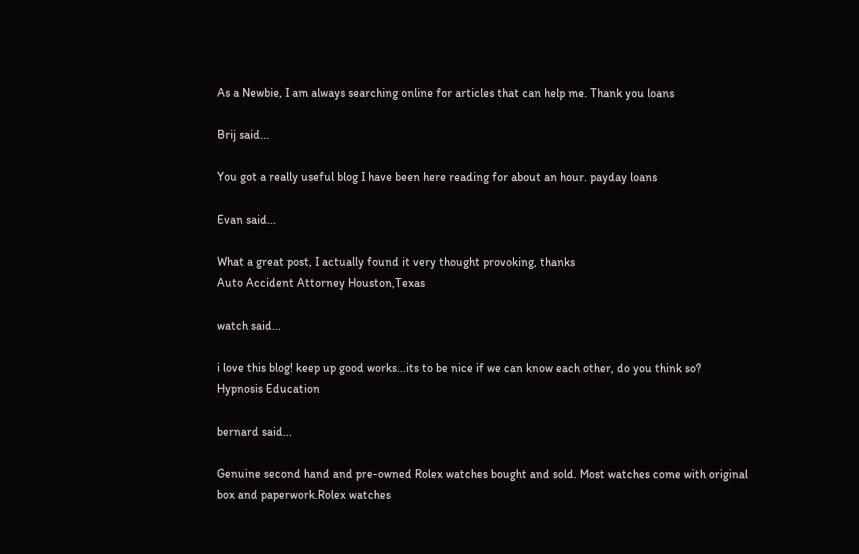As a Newbie, I am always searching online for articles that can help me. Thank you loans

Brij said...

You got a really useful blog I have been here reading for about an hour. payday loans

Evan said...

What a great post, I actually found it very thought provoking, thanks
Auto Accident Attorney Houston,Texas

watch said...

i love this blog! keep up good works...its to be nice if we can know each other, do you think so?
Hypnosis Education

bernard said...

Genuine second hand and pre-owned Rolex watches bought and sold. Most watches come with original box and paperwork.Rolex watches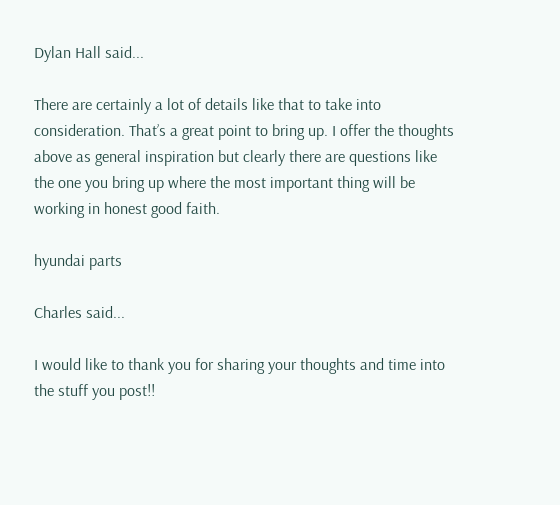Dylan Hall said...

There are certainly a lot of details like that to take into consideration. That’s a great point to bring up. I offer the thoughts above as general inspiration but clearly there are questions like the one you bring up where the most important thing will be working in honest good faith.

hyundai parts

Charles said...

I would like to thank you for sharing your thoughts and time into the stuff you post!!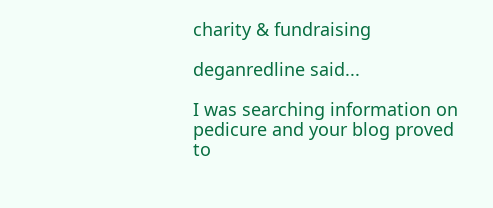charity & fundraising

deganredline said...

I was searching information on pedicure and your blog proved to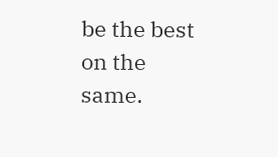be the best on the same.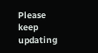Please keep updating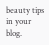beauty tips in your blog.